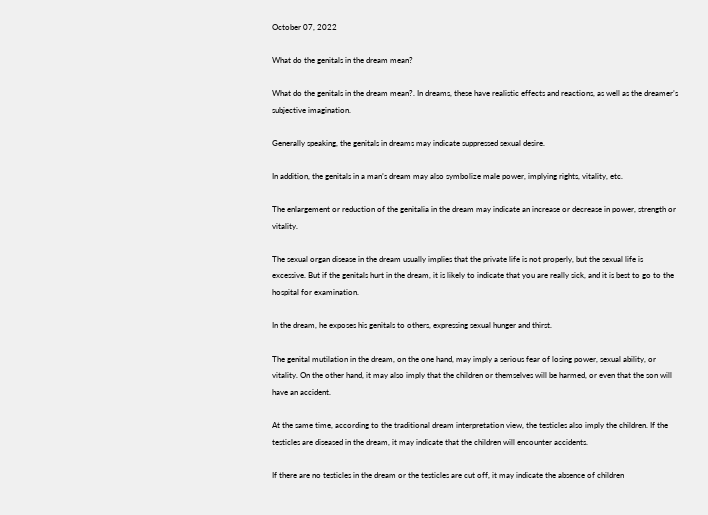October 07, 2022

What do the genitals in the dream mean?

What do the genitals in the dream mean?. In dreams, these have realistic effects and reactions, as well as the dreamer’s subjective imagination.

Generally speaking, the genitals in dreams may indicate suppressed sexual desire.

In addition, the genitals in a man’s dream may also symbolize male power, implying rights, vitality, etc.

The enlargement or reduction of the genitalia in the dream may indicate an increase or decrease in power, strength or vitality.

The sexual organ disease in the dream usually implies that the private life is not properly, but the sexual life is excessive. But if the genitals hurt in the dream, it is likely to indicate that you are really sick, and it is best to go to the hospital for examination.

In the dream, he exposes his genitals to others, expressing sexual hunger and thirst.

The genital mutilation in the dream, on the one hand, may imply a serious fear of losing power, sexual ability, or vitality. On the other hand, it may also imply that the children or themselves will be harmed, or even that the son will have an accident.

At the same time, according to the traditional dream interpretation view, the testicles also imply the children. If the testicles are diseased in the dream, it may indicate that the children will encounter accidents.

If there are no testicles in the dream or the testicles are cut off, it may indicate the absence of children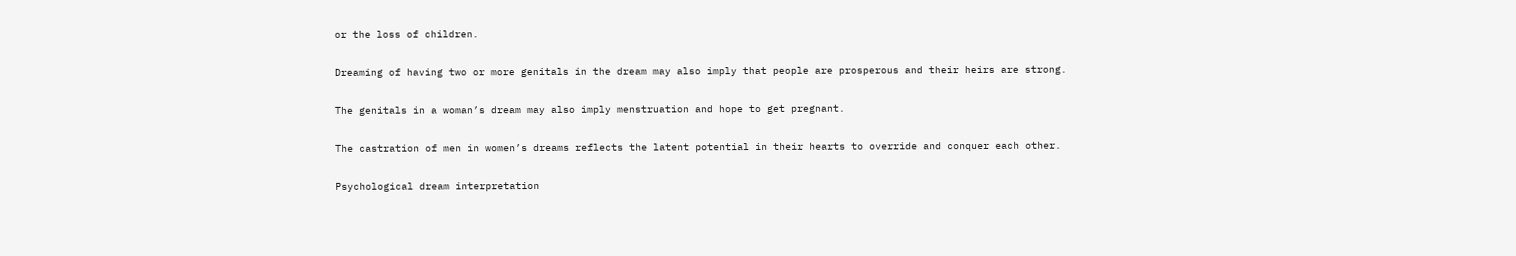or the loss of children.

Dreaming of having two or more genitals in the dream may also imply that people are prosperous and their heirs are strong.

The genitals in a woman’s dream may also imply menstruation and hope to get pregnant.

The castration of men in women’s dreams reflects the latent potential in their hearts to override and conquer each other.

Psychological dream interpretation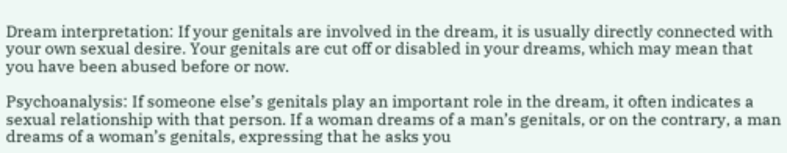Dream interpretation: If your genitals are involved in the dream, it is usually directly connected with your own sexual desire. Your genitals are cut off or disabled in your dreams, which may mean that you have been abused before or now.

Psychoanalysis: If someone else’s genitals play an important role in the dream, it often indicates a sexual relationship with that person. If a woman dreams of a man’s genitals, or on the contrary, a man dreams of a woman’s genitals, expressing that he asks you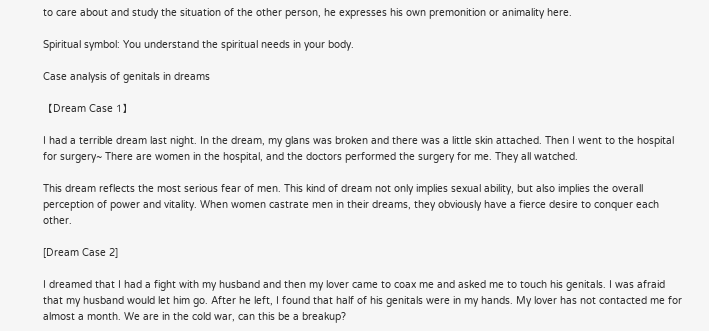to care about and study the situation of the other person, he expresses his own premonition or animality here.

Spiritual symbol: You understand the spiritual needs in your body.

Case analysis of genitals in dreams

【Dream Case 1】

I had a terrible dream last night. In the dream, my glans was broken and there was a little skin attached. Then I went to the hospital for surgery~ There are women in the hospital, and the doctors performed the surgery for me. They all watched.

This dream reflects the most serious fear of men. This kind of dream not only implies sexual ability, but also implies the overall perception of power and vitality. When women castrate men in their dreams, they obviously have a fierce desire to conquer each other.

[Dream Case 2]

I dreamed that I had a fight with my husband and then my lover came to coax me and asked me to touch his genitals. I was afraid that my husband would let him go. After he left, I found that half of his genitals were in my hands. My lover has not contacted me for almost a month. We are in the cold war, can this be a breakup?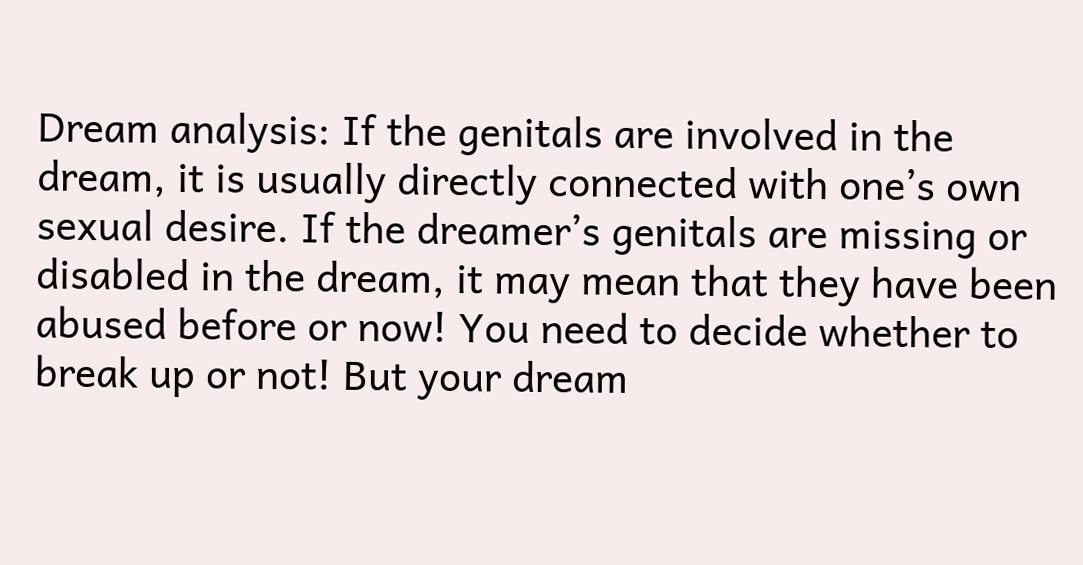Dream analysis: If the genitals are involved in the dream, it is usually directly connected with one’s own sexual desire. If the dreamer’s genitals are missing or disabled in the dream, it may mean that they have been abused before or now! You need to decide whether to break up or not! But your dream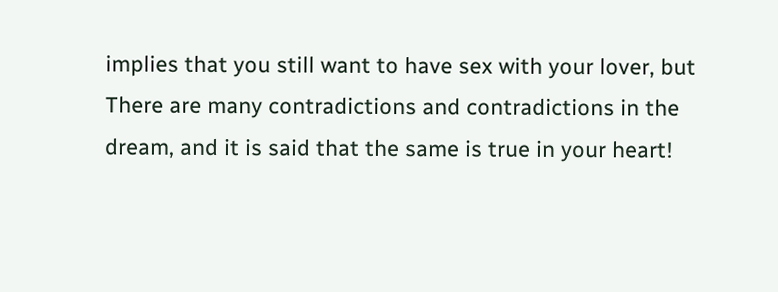implies that you still want to have sex with your lover, but There are many contradictions and contradictions in the dream, and it is said that the same is true in your heart!